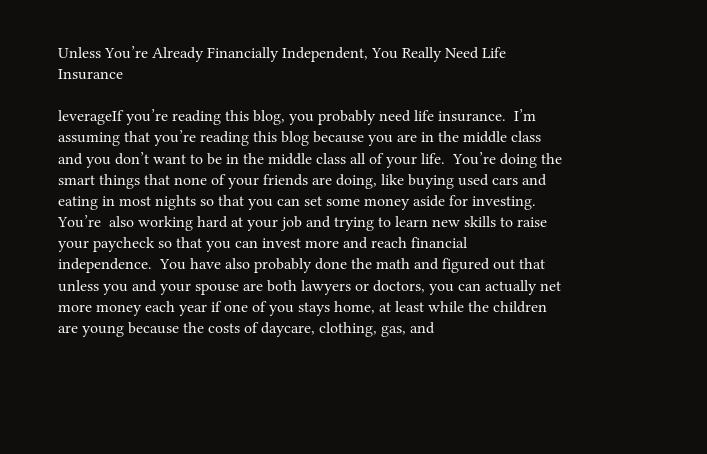Unless You’re Already Financially Independent, You Really Need Life Insurance

leverageIf you’re reading this blog, you probably need life insurance.  I’m assuming that you’re reading this blog because you are in the middle class and you don’t want to be in the middle class all of your life.  You’re doing the smart things that none of your friends are doing, like buying used cars and eating in most nights so that you can set some money aside for investing.  You’re  also working hard at your job and trying to learn new skills to raise your paycheck so that you can invest more and reach financial independence.  You have also probably done the math and figured out that unless you and your spouse are both lawyers or doctors, you can actually net more money each year if one of you stays home, at least while the children are young because the costs of daycare, clothing, gas, and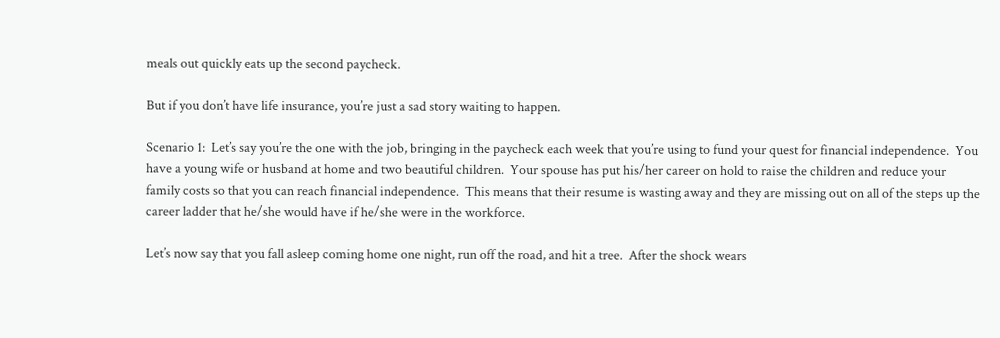meals out quickly eats up the second paycheck.

But if you don’t have life insurance, you’re just a sad story waiting to happen.

Scenario 1:  Let’s say you’re the one with the job, bringing in the paycheck each week that you’re using to fund your quest for financial independence.  You have a young wife or husband at home and two beautiful children.  Your spouse has put his/her career on hold to raise the children and reduce your family costs so that you can reach financial independence.  This means that their resume is wasting away and they are missing out on all of the steps up the career ladder that he/she would have if he/she were in the workforce.

Let’s now say that you fall asleep coming home one night, run off the road, and hit a tree.  After the shock wears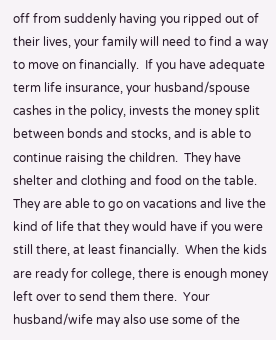off from suddenly having you ripped out of their lives, your family will need to find a way to move on financially.  If you have adequate term life insurance, your husband/spouse cashes in the policy, invests the money split between bonds and stocks, and is able to continue raising the children.  They have shelter and clothing and food on the table.  They are able to go on vacations and live the kind of life that they would have if you were still there, at least financially.  When the kids are ready for college, there is enough money left over to send them there.  Your husband/wife may also use some of the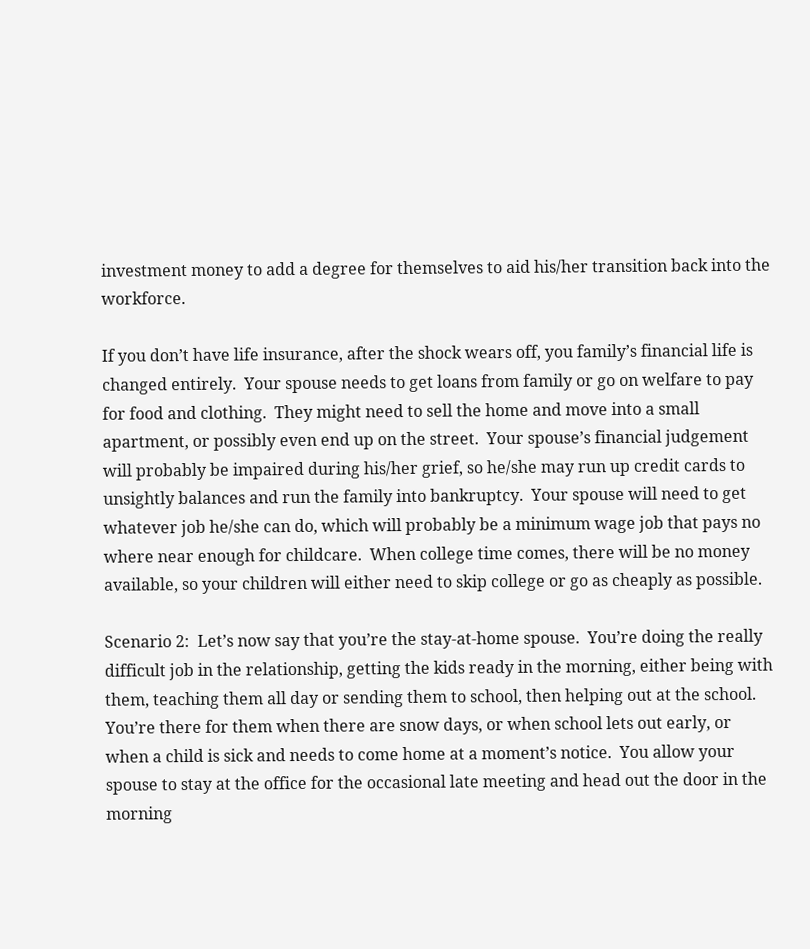investment money to add a degree for themselves to aid his/her transition back into the workforce.

If you don’t have life insurance, after the shock wears off, you family’s financial life is changed entirely.  Your spouse needs to get loans from family or go on welfare to pay for food and clothing.  They might need to sell the home and move into a small apartment, or possibly even end up on the street.  Your spouse’s financial judgement will probably be impaired during his/her grief, so he/she may run up credit cards to unsightly balances and run the family into bankruptcy.  Your spouse will need to get whatever job he/she can do, which will probably be a minimum wage job that pays no where near enough for childcare.  When college time comes, there will be no money available, so your children will either need to skip college or go as cheaply as possible.

Scenario 2:  Let’s now say that you’re the stay-at-home spouse.  You’re doing the really difficult job in the relationship, getting the kids ready in the morning, either being with them, teaching them all day or sending them to school, then helping out at the school.  You’re there for them when there are snow days, or when school lets out early, or when a child is sick and needs to come home at a moment’s notice.  You allow your spouse to stay at the office for the occasional late meeting and head out the door in the morning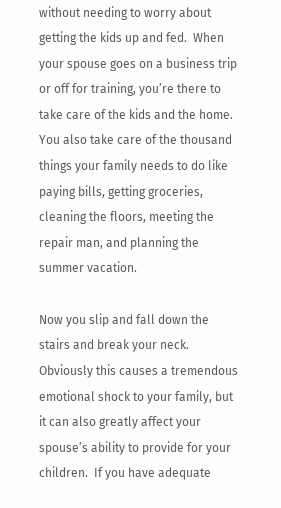without needing to worry about getting the kids up and fed.  When your spouse goes on a business trip or off for training, you’re there to take care of the kids and the home.  You also take care of the thousand things your family needs to do like paying bills, getting groceries, cleaning the floors, meeting the repair man, and planning the summer vacation.

Now you slip and fall down the stairs and break your neck.  Obviously this causes a tremendous emotional shock to your family, but it can also greatly affect your spouse’s ability to provide for your children.  If you have adequate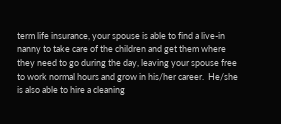term life insurance, your spouse is able to find a live-in nanny to take care of the children and get them where they need to go during the day, leaving your spouse free to work normal hours and grow in his/her career.  He/she is also able to hire a cleaning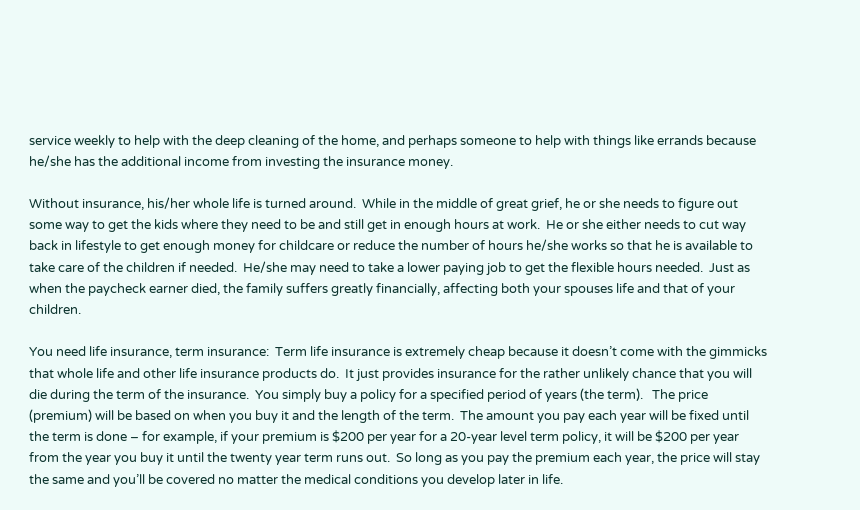service weekly to help with the deep cleaning of the home, and perhaps someone to help with things like errands because he/she has the additional income from investing the insurance money.

Without insurance, his/her whole life is turned around.  While in the middle of great grief, he or she needs to figure out some way to get the kids where they need to be and still get in enough hours at work.  He or she either needs to cut way back in lifestyle to get enough money for childcare or reduce the number of hours he/she works so that he is available to take care of the children if needed.  He/she may need to take a lower paying job to get the flexible hours needed.  Just as when the paycheck earner died, the family suffers greatly financially, affecting both your spouses life and that of your children.

You need life insurance, term insurance:  Term life insurance is extremely cheap because it doesn’t come with the gimmicks that whole life and other life insurance products do.  It just provides insurance for the rather unlikely chance that you will die during the term of the insurance.  You simply buy a policy for a specified period of years (the term).   The price (premium) will be based on when you buy it and the length of the term.  The amount you pay each year will be fixed until the term is done – for example, if your premium is $200 per year for a 20-year level term policy, it will be $200 per year from the year you buy it until the twenty year term runs out.  So long as you pay the premium each year, the price will stay the same and you’ll be covered no matter the medical conditions you develop later in life.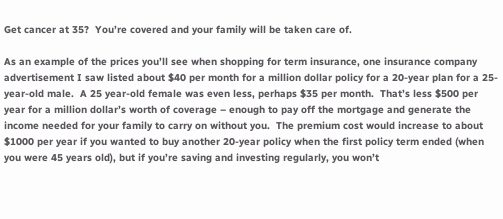Get cancer at 35?  You’re covered and your family will be taken care of.

As an example of the prices you’ll see when shopping for term insurance, one insurance company advertisement I saw listed about $40 per month for a million dollar policy for a 20-year plan for a 25-year-old male.  A 25 year-old female was even less, perhaps $35 per month.  That’s less $500 per year for a million dollar’s worth of coverage – enough to pay off the mortgage and generate the income needed for your family to carry on without you.  The premium cost would increase to about $1000 per year if you wanted to buy another 20-year policy when the first policy term ended (when you were 45 years old), but if you’re saving and investing regularly, you won’t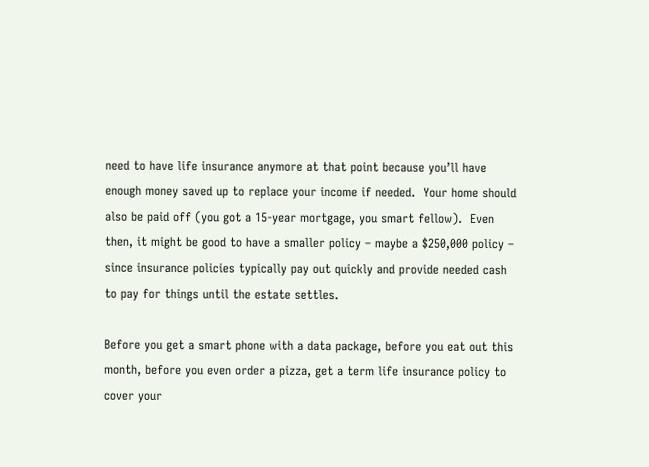need to have life insurance anymore at that point because you’ll have enough money saved up to replace your income if needed.  Your home should also be paid off (you got a 15-year mortgage, you smart fellow).  Even then, it might be good to have a smaller policy – maybe a $250,000 policy – since insurance policies typically pay out quickly and provide needed cash to pay for things until the estate settles.

Before you get a smart phone with a data package, before you eat out this month, before you even order a pizza, get a term life insurance policy to cover your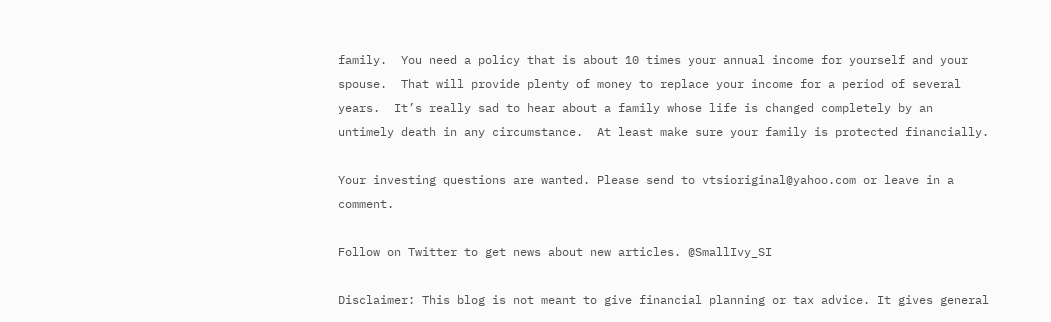family.  You need a policy that is about 10 times your annual income for yourself and your spouse.  That will provide plenty of money to replace your income for a period of several years.  It’s really sad to hear about a family whose life is changed completely by an untimely death in any circumstance.  At least make sure your family is protected financially.

Your investing questions are wanted. Please send to vtsioriginal@yahoo.com or leave in a comment.

Follow on Twitter to get news about new articles. @SmallIvy_SI

Disclaimer: This blog is not meant to give financial planning or tax advice. It gives general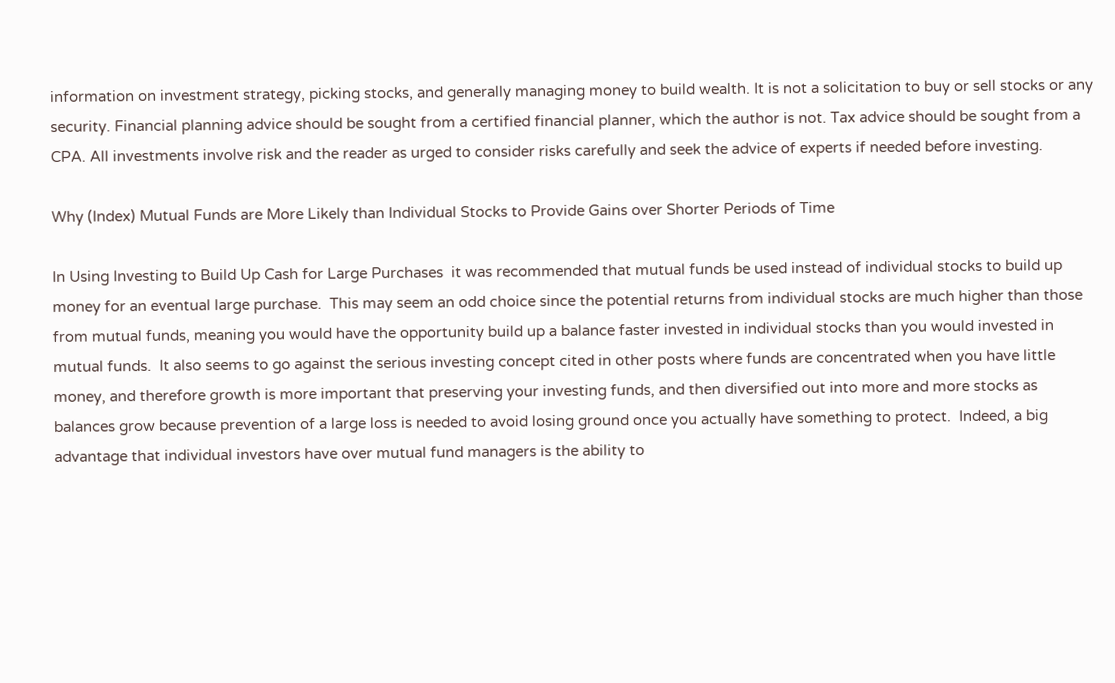information on investment strategy, picking stocks, and generally managing money to build wealth. It is not a solicitation to buy or sell stocks or any security. Financial planning advice should be sought from a certified financial planner, which the author is not. Tax advice should be sought from a CPA. All investments involve risk and the reader as urged to consider risks carefully and seek the advice of experts if needed before investing.

Why (Index) Mutual Funds are More Likely than Individual Stocks to Provide Gains over Shorter Periods of Time

In Using Investing to Build Up Cash for Large Purchases  it was recommended that mutual funds be used instead of individual stocks to build up money for an eventual large purchase.  This may seem an odd choice since the potential returns from individual stocks are much higher than those from mutual funds, meaning you would have the opportunity build up a balance faster invested in individual stocks than you would invested in mutual funds.  It also seems to go against the serious investing concept cited in other posts where funds are concentrated when you have little money, and therefore growth is more important that preserving your investing funds, and then diversified out into more and more stocks as balances grow because prevention of a large loss is needed to avoid losing ground once you actually have something to protect.  Indeed, a big advantage that individual investors have over mutual fund managers is the ability to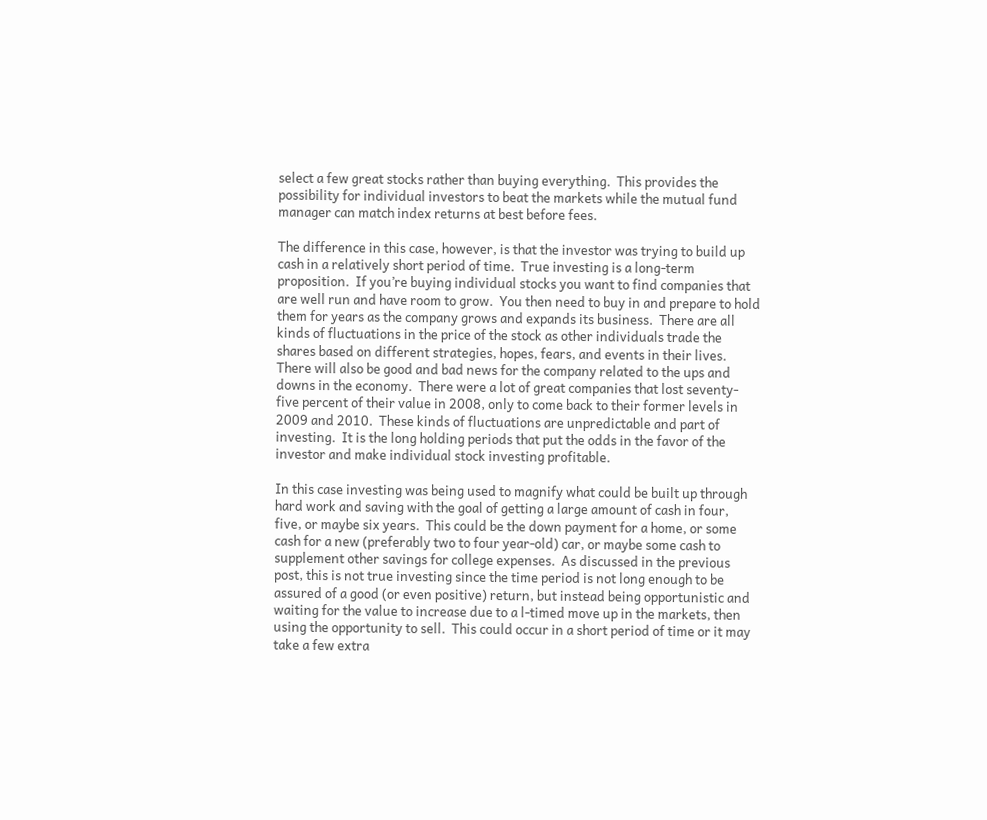select a few great stocks rather than buying everything.  This provides the possibility for individual investors to beat the markets while the mutual fund manager can match index returns at best before fees.

The difference in this case, however, is that the investor was trying to build up cash in a relatively short period of time.  True investing is a long-term proposition.  If you’re buying individual stocks you want to find companies that are well run and have room to grow.  You then need to buy in and prepare to hold them for years as the company grows and expands its business.  There are all kinds of fluctuations in the price of the stock as other individuals trade the shares based on different strategies, hopes, fears, and events in their lives.  There will also be good and bad news for the company related to the ups and downs in the economy.  There were a lot of great companies that lost seventy-five percent of their value in 2008, only to come back to their former levels in 2009 and 2010.  These kinds of fluctuations are unpredictable and part of investing.  It is the long holding periods that put the odds in the favor of the investor and make individual stock investing profitable.

In this case investing was being used to magnify what could be built up through hard work and saving with the goal of getting a large amount of cash in four, five, or maybe six years.  This could be the down payment for a home, or some cash for a new (preferably two to four year-old) car, or maybe some cash to supplement other savings for college expenses.  As discussed in the previous post, this is not true investing since the time period is not long enough to be assured of a good (or even positive) return, but instead being opportunistic and waiting for the value to increase due to a l-timed move up in the markets, then using the opportunity to sell.  This could occur in a short period of time or it may take a few extra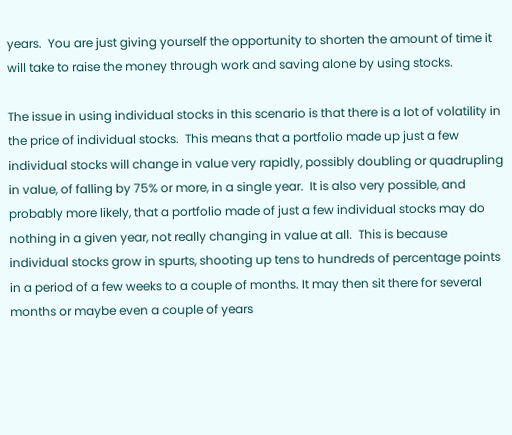years.  You are just giving yourself the opportunity to shorten the amount of time it will take to raise the money through work and saving alone by using stocks.

The issue in using individual stocks in this scenario is that there is a lot of volatility in the price of individual stocks.  This means that a portfolio made up just a few individual stocks will change in value very rapidly, possibly doubling or quadrupling in value, of falling by 75% or more, in a single year.  It is also very possible, and probably more likely, that a portfolio made of just a few individual stocks may do nothing in a given year, not really changing in value at all.  This is because individual stocks grow in spurts, shooting up tens to hundreds of percentage points in a period of a few weeks to a couple of months. It may then sit there for several months or maybe even a couple of years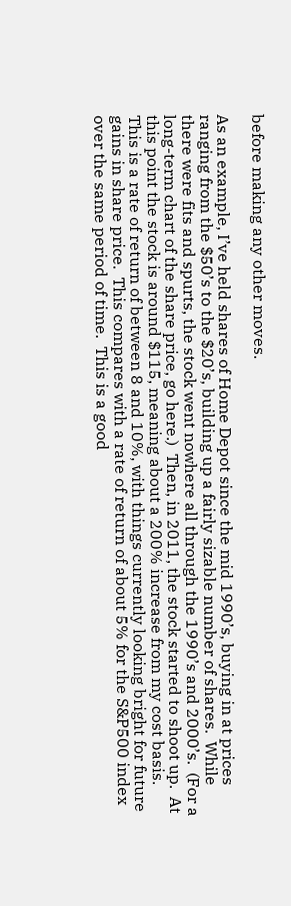before making any other moves.

As an example, I’ve held shares of Home Depot since the mid 1990’s, buying in at prices ranging from the $50’s to the $20’s, building up a fairly sizable number of shares.  While there were fits and spurts, the stock went nowhere all through the 1990’s and 2000’s.  (For a long-term chart of the share price, go here.)  Then, in 2011, the stock started to shoot up.  At this point the stock is around $115, meaning about a 200% increase from my cost basis.  This is a rate of return of between 8 and 10%, with things currently looking bright for future gains in share price.  This compares with a rate of return of about 5% for the S&P500 index over the same period of time.  This is a good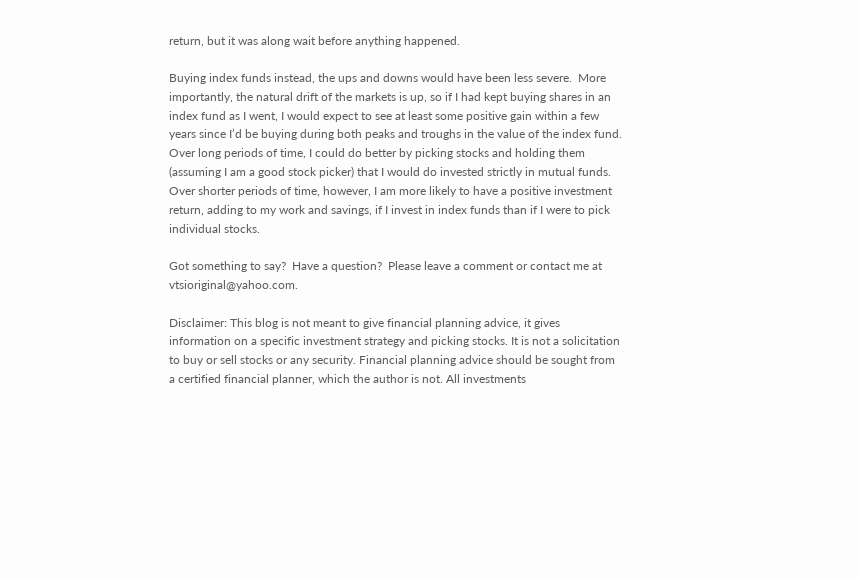return, but it was along wait before anything happened.

Buying index funds instead, the ups and downs would have been less severe.  More importantly, the natural drift of the markets is up, so if I had kept buying shares in an index fund as I went, I would expect to see at least some positive gain within a few years since I’d be buying during both peaks and troughs in the value of the index fund.  Over long periods of time, I could do better by picking stocks and holding them (assuming I am a good stock picker) that I would do invested strictly in mutual funds.  Over shorter periods of time, however, I am more likely to have a positive investment return, adding to my work and savings, if I invest in index funds than if I were to pick individual stocks.

Got something to say?  Have a question?  Please leave a comment or contact me at vtsioriginal@yahoo.com.

Disclaimer: This blog is not meant to give financial planning advice, it gives information on a specific investment strategy and picking stocks. It is not a solicitation to buy or sell stocks or any security. Financial planning advice should be sought from a certified financial planner, which the author is not. All investments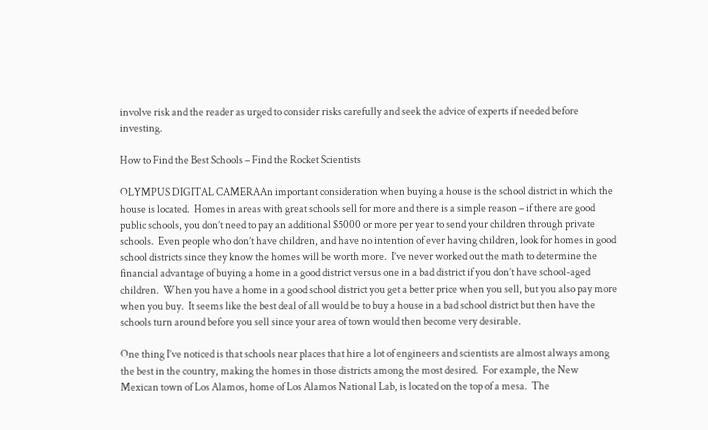involve risk and the reader as urged to consider risks carefully and seek the advice of experts if needed before investing.

How to Find the Best Schools – Find the Rocket Scientists

OLYMPUS DIGITAL CAMERAAn important consideration when buying a house is the school district in which the house is located.  Homes in areas with great schools sell for more and there is a simple reason – if there are good public schools, you don’t need to pay an additional $5000 or more per year to send your children through private schools.  Even people who don’t have children, and have no intention of ever having children, look for homes in good school districts since they know the homes will be worth more.  I’ve never worked out the math to determine the financial advantage of buying a home in a good district versus one in a bad district if you don’t have school-aged children.  When you have a home in a good school district you get a better price when you sell, but you also pay more when you buy.  It seems like the best deal of all would be to buy a house in a bad school district but then have the schools turn around before you sell since your area of town would then become very desirable.

One thing I’ve noticed is that schools near places that hire a lot of engineers and scientists are almost always among the best in the country, making the homes in those districts among the most desired.  For example, the New Mexican town of Los Alamos, home of Los Alamos National Lab, is located on the top of a mesa.  The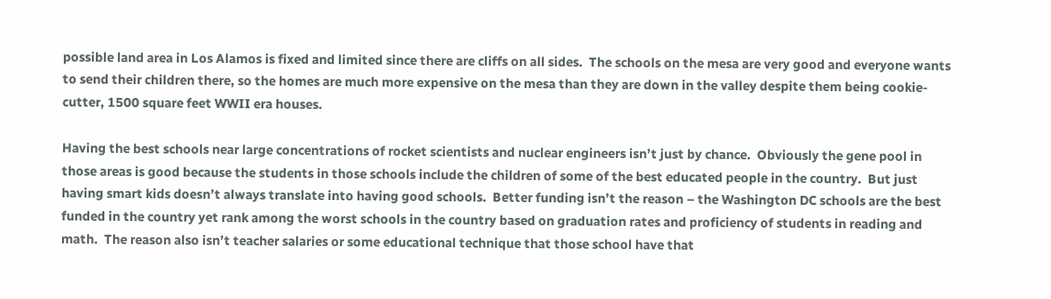possible land area in Los Alamos is fixed and limited since there are cliffs on all sides.  The schools on the mesa are very good and everyone wants to send their children there, so the homes are much more expensive on the mesa than they are down in the valley despite them being cookie-cutter, 1500 square feet WWII era houses.

Having the best schools near large concentrations of rocket scientists and nuclear engineers isn’t just by chance.  Obviously the gene pool in those areas is good because the students in those schools include the children of some of the best educated people in the country.  But just having smart kids doesn’t always translate into having good schools.  Better funding isn’t the reason – the Washington DC schools are the best funded in the country yet rank among the worst schools in the country based on graduation rates and proficiency of students in reading and math.  The reason also isn’t teacher salaries or some educational technique that those school have that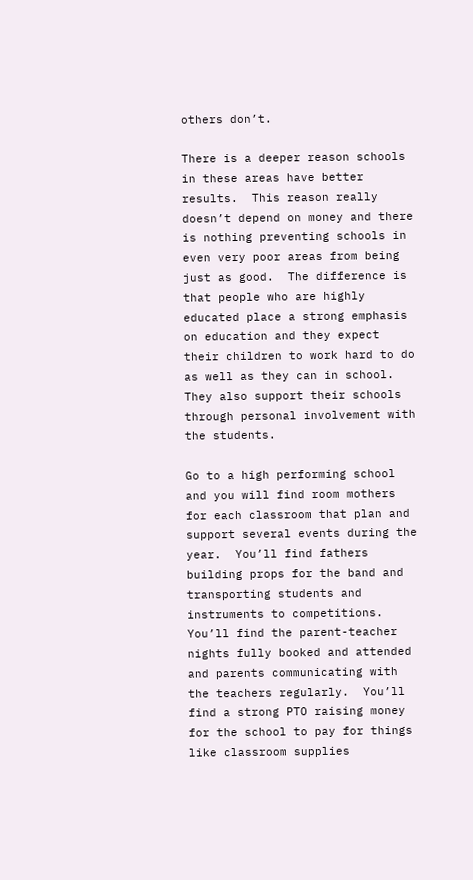others don’t.

There is a deeper reason schools in these areas have better results.  This reason really doesn’t depend on money and there is nothing preventing schools in even very poor areas from being just as good.  The difference is that people who are highly educated place a strong emphasis on education and they expect their children to work hard to do as well as they can in school.  They also support their schools through personal involvement with the students.

Go to a high performing school and you will find room mothers for each classroom that plan and support several events during the year.  You’ll find fathers building props for the band and transporting students and instruments to competitions.  You’ll find the parent-teacher nights fully booked and attended and parents communicating with the teachers regularly.  You’ll find a strong PTO raising money for the school to pay for things like classroom supplies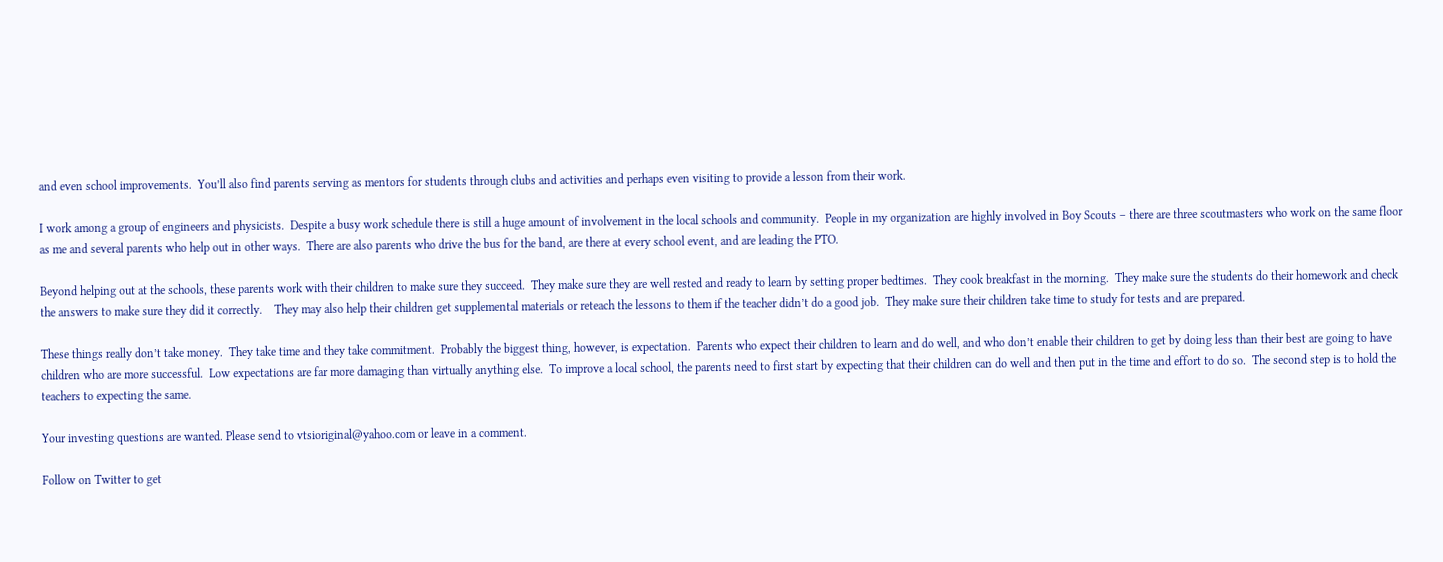and even school improvements.  You’ll also find parents serving as mentors for students through clubs and activities and perhaps even visiting to provide a lesson from their work.

I work among a group of engineers and physicists.  Despite a busy work schedule there is still a huge amount of involvement in the local schools and community.  People in my organization are highly involved in Boy Scouts – there are three scoutmasters who work on the same floor as me and several parents who help out in other ways.  There are also parents who drive the bus for the band, are there at every school event, and are leading the PTO.

Beyond helping out at the schools, these parents work with their children to make sure they succeed.  They make sure they are well rested and ready to learn by setting proper bedtimes.  They cook breakfast in the morning.  They make sure the students do their homework and check the answers to make sure they did it correctly.    They may also help their children get supplemental materials or reteach the lessons to them if the teacher didn’t do a good job.  They make sure their children take time to study for tests and are prepared.

These things really don’t take money.  They take time and they take commitment.  Probably the biggest thing, however, is expectation.  Parents who expect their children to learn and do well, and who don’t enable their children to get by doing less than their best are going to have children who are more successful.  Low expectations are far more damaging than virtually anything else.  To improve a local school, the parents need to first start by expecting that their children can do well and then put in the time and effort to do so.  The second step is to hold the teachers to expecting the same.

Your investing questions are wanted. Please send to vtsioriginal@yahoo.com or leave in a comment.

Follow on Twitter to get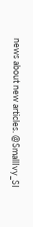news about new articles. @SmallIvy_SI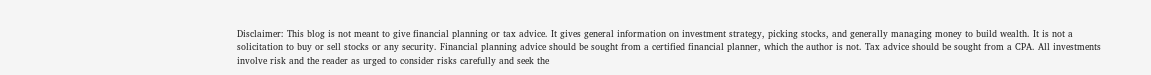Disclaimer: This blog is not meant to give financial planning or tax advice. It gives general information on investment strategy, picking stocks, and generally managing money to build wealth. It is not a solicitation to buy or sell stocks or any security. Financial planning advice should be sought from a certified financial planner, which the author is not. Tax advice should be sought from a CPA. All investments involve risk and the reader as urged to consider risks carefully and seek the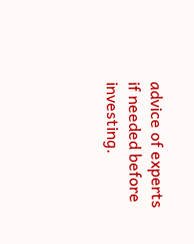advice of experts if needed before investing.